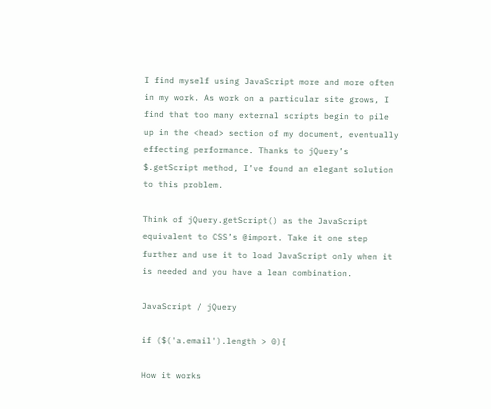I find myself using JavaScript more and more often in my work. As work on a particular site grows, I find that too many external scripts begin to pile up in the <head> section of my document, eventually effecting performance. Thanks to jQuery’s $.getScript method, I’ve found an elegant solution to this problem.

Think of jQuery.getScript() as the JavaScript equivalent to CSS’s @import. Take it one step further and use it to load JavaScript only when it is needed and you have a lean combination.

JavaScript / jQuery

if ($('a.email').length > 0){

How it works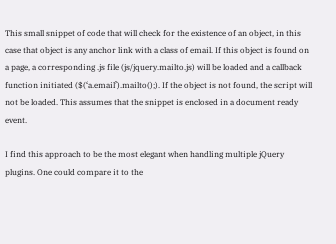This small snippet of code that will check for the existence of an object, in this case that object is any anchor link with a class of email. If this object is found on a page, a corresponding .js file (js/jquery.mailto.js) will be loaded and a callback function initiated ($(‘a.email’).mailto();). If the object is not found, the script will not be loaded. This assumes that the snippet is enclosed in a document ready event.

I find this approach to be the most elegant when handling multiple jQuery plugins. One could compare it to the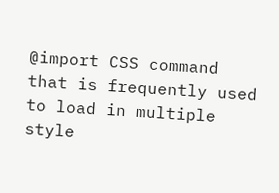@import CSS command that is frequently used to load in multiple style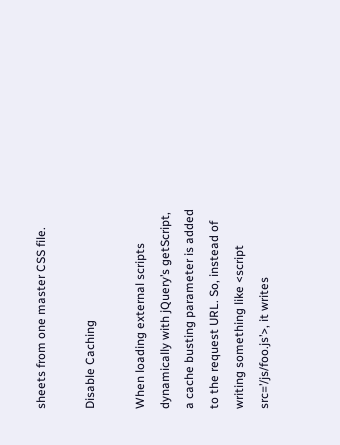sheets from one master CSS file.

Disable Caching

When loading external scripts dynamically with jQuery’s getScript, a cache busting parameter is added to the request URL. So, instead of writing something like <script src=’/js/foo.js’>, it writes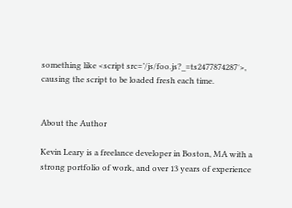something like <script src=’/js/foo.js?_=ts2477874287′>, causing the script to be loaded fresh each time.


About the Author

Kevin Leary is a freelance developer in Boston, MA with a strong portfolio of work, and over 13 years of experience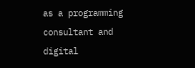as a programming consultant and digital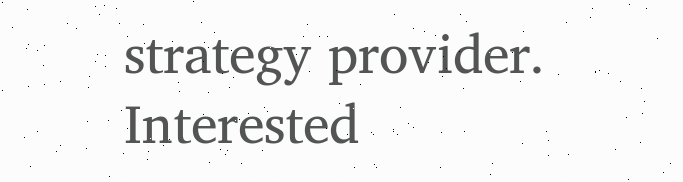strategy provider. Interested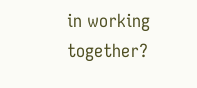in working together?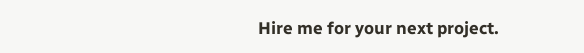Hire me for your next project.